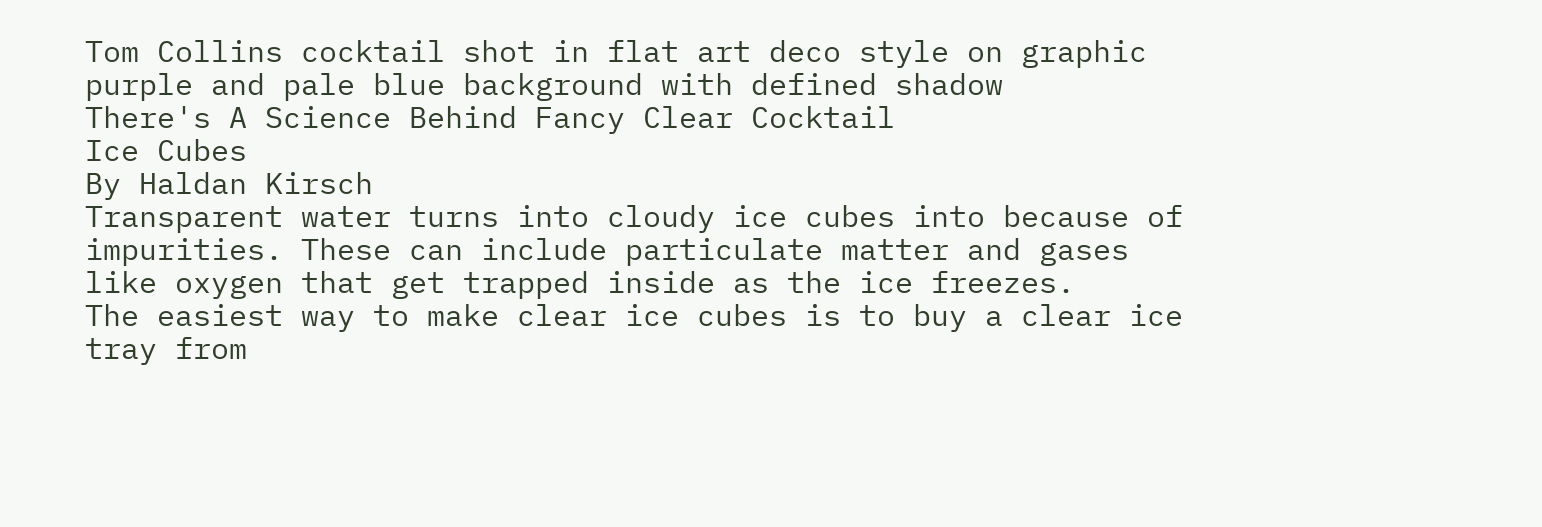Tom Collins cocktail shot in flat art deco style on graphic purple and pale blue background with defined shadow
There's A Science Behind Fancy Clear Cocktail
Ice Cubes
By Haldan Kirsch
Transparent water turns into cloudy ice cubes into because of impurities. These can include particulate matter and gases like oxygen that get trapped inside as the ice freezes.
The easiest way to make clear ice cubes is to buy a clear ice tray from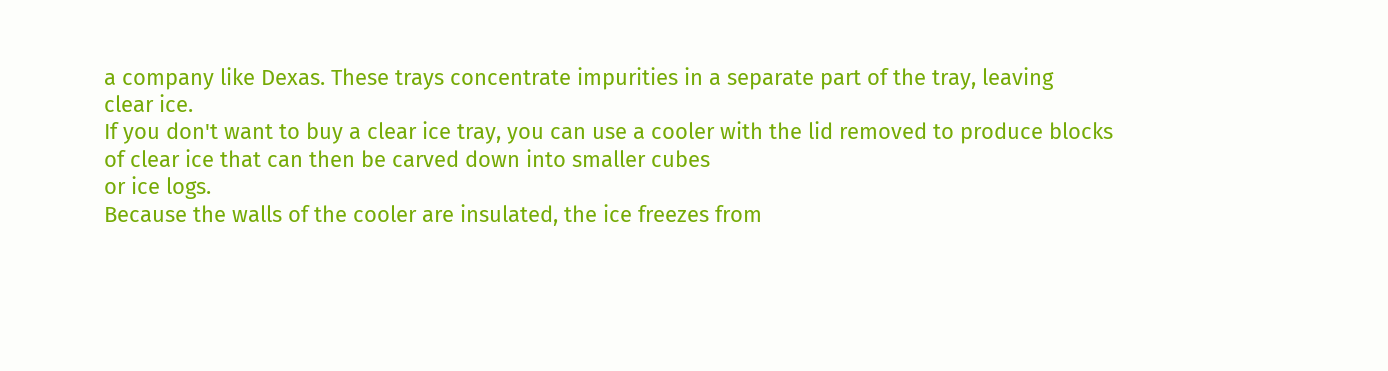a company like Dexas. These trays concentrate impurities in a separate part of the tray, leaving
clear ice.
If you don't want to buy a clear ice tray, you can use a cooler with the lid removed to produce blocks of clear ice that can then be carved down into smaller cubes
or ice logs.
Because the walls of the cooler are insulated, the ice freezes from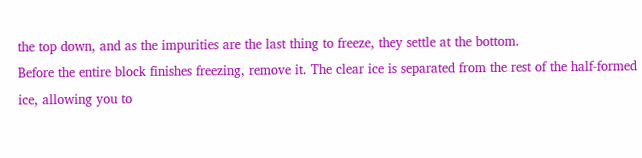the top down, and as the impurities are the last thing to freeze, they settle at the bottom.
Before the entire block finishes freezing, remove it. The clear ice is separated from the rest of the half-formed ice, allowing you to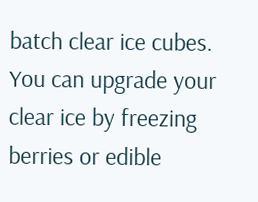batch clear ice cubes.
You can upgrade your clear ice by freezing berries or edible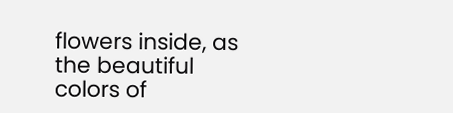flowers inside, as the beautiful colors of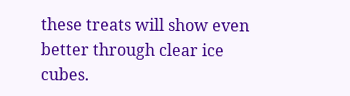these treats will show even better through clear ice cubes.